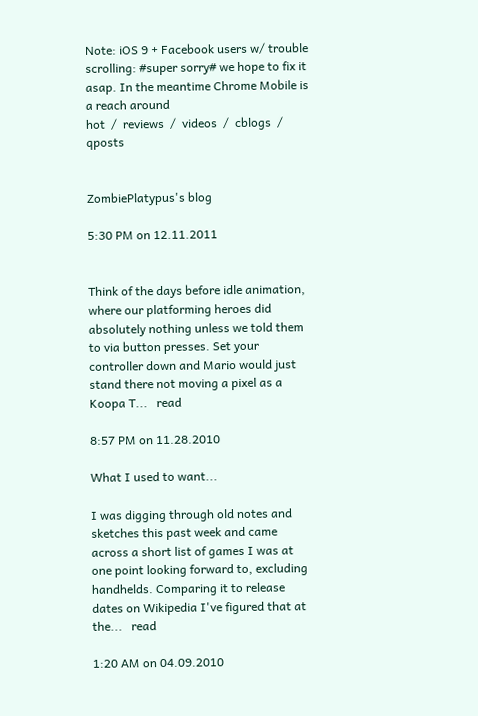Note: iOS 9 + Facebook users w/ trouble scrolling: #super sorry# we hope to fix it asap. In the meantime Chrome Mobile is a reach around
hot  /  reviews  /  videos  /  cblogs  /  qposts


ZombiePlatypus's blog

5:30 PM on 12.11.2011


Think of the days before idle animation, where our platforming heroes did absolutely nothing unless we told them to via button presses. Set your controller down and Mario would just stand there not moving a pixel as a Koopa T...   read

8:57 PM on 11.28.2010

What I used to want...

I was digging through old notes and sketches this past week and came across a short list of games I was at one point looking forward to, excluding handhelds. Comparing it to release dates on Wikipedia I've figured that at the...   read

1:20 AM on 04.09.2010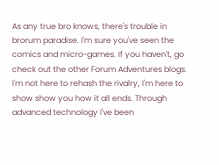As any true bro knows, there's trouble in brorum paradise. I'm sure you've seen the comics and micro-games. If you haven't, go check out the other Forum Adventures blogs. I'm not here to rehash the rivalry, I'm here to show show you how it all ends. Through advanced technology I've been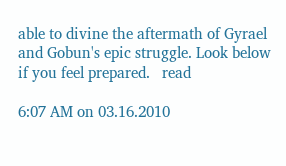able to divine the aftermath of Gyrael and Gobun's epic struggle. Look below if you feel prepared.   read

6:07 AM on 03.16.2010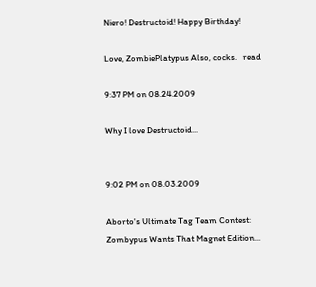Niero! Destructoid! Happy Birthday!

Love, ZombiePlatypus Also, cocks.   read

9:37 PM on 08.24.2009

Why I love Destructoid...


9:02 PM on 08.03.2009

Aborto's Ultimate Tag Team Contest: Zombypus Wants That Magnet Edition...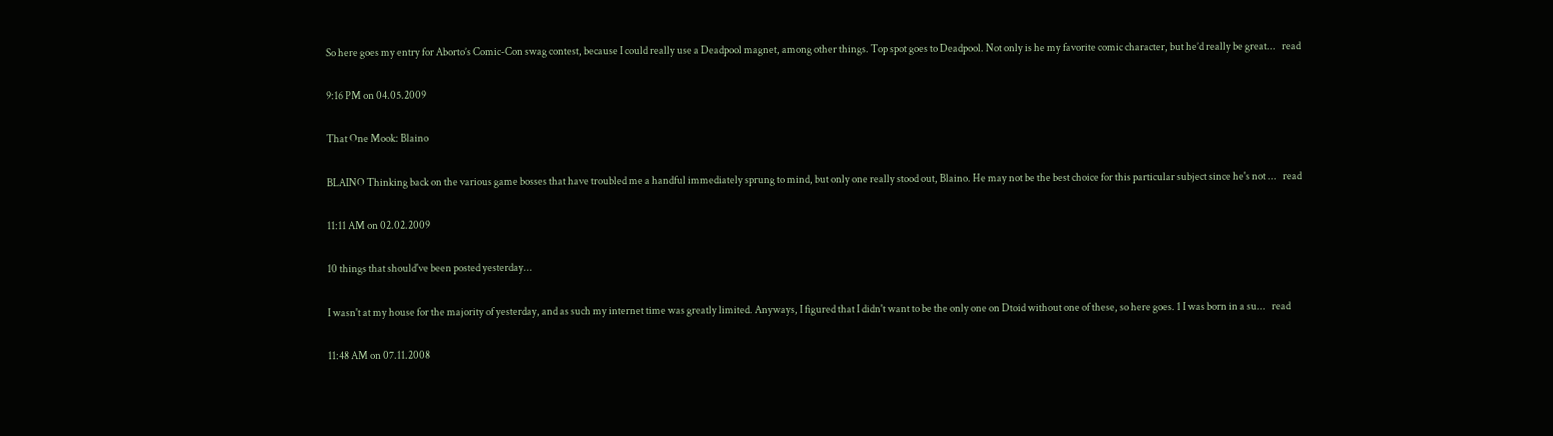So here goes my entry for Aborto’s Comic-Con swag contest, because I could really use a Deadpool magnet, among other things. Top spot goes to Deadpool. Not only is he my favorite comic character, but he’d really be great...   read

9:16 PM on 04.05.2009

That One Mook: Blaino

BLAINO Thinking back on the various game bosses that have troubled me a handful immediately sprung to mind, but only one really stood out, Blaino. He may not be the best choice for this particular subject since he's not ...   read

11:11 AM on 02.02.2009

10 things that should've been posted yesterday...

I wasn't at my house for the majority of yesterday, and as such my internet time was greatly limited. Anyways, I figured that I didn't want to be the only one on Dtoid without one of these, so here goes. 1 I was born in a su...   read

11:48 AM on 07.11.2008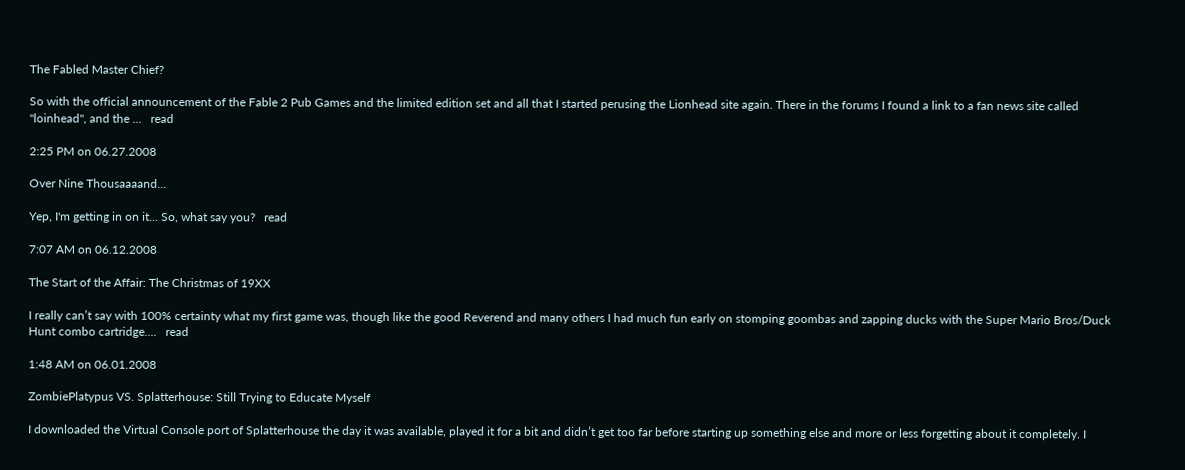The Fabled Master Chief?

So with the official announcement of the Fable 2 Pub Games and the limited edition set and all that I started perusing the Lionhead site again. There in the forums I found a link to a fan news site called "loinhead", and the ...   read

2:25 PM on 06.27.2008

Over Nine Thousaaaand...

Yep, I'm getting in on it... So, what say you?   read

7:07 AM on 06.12.2008

The Start of the Affair: The Christmas of 19XX

I really can’t say with 100% certainty what my first game was, though like the good Reverend and many others I had much fun early on stomping goombas and zapping ducks with the Super Mario Bros/Duck Hunt combo cartridge....   read

1:48 AM on 06.01.2008

ZombiePlatypus VS. Splatterhouse: Still Trying to Educate Myself

I downloaded the Virtual Console port of Splatterhouse the day it was available, played it for a bit and didn’t get too far before starting up something else and more or less forgetting about it completely. I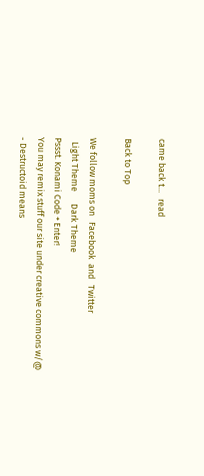came back t...   read

Back to Top

We follow moms on   Facebook  and   Twitter
  Light Theme      Dark Theme
Pssst. Konami Code + Enter!
You may remix stuff our site under creative commons w/@
- Destructoid means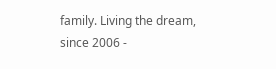family. Living the dream, since 2006 -